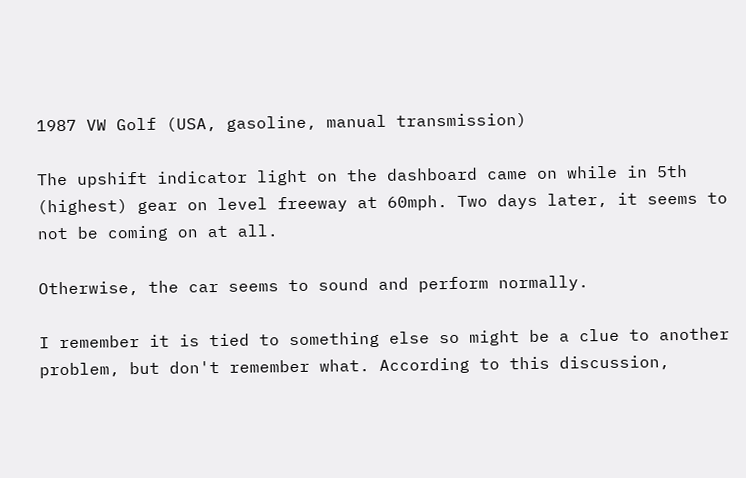1987 VW Golf (USA, gasoline, manual transmission)

The upshift indicator light on the dashboard came on while in 5th (highest) gear on level freeway at 60mph. Two days later, it seems to not be coming on at all.

Otherwise, the car seems to sound and perform normally.

I remember it is tied to something else so might be a clue to another problem, but don't remember what. According to this discussion,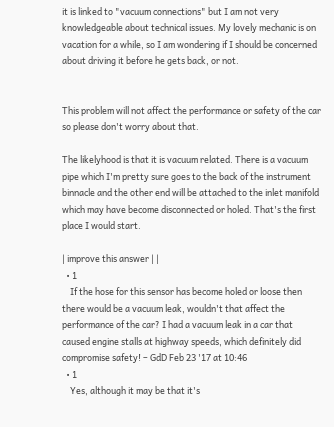it is linked to "vacuum connections" but I am not very knowledgeable about technical issues. My lovely mechanic is on vacation for a while, so I am wondering if I should be concerned about driving it before he gets back, or not.


This problem will not affect the performance or safety of the car so please don't worry about that.

The likelyhood is that it is vacuum related. There is a vacuum pipe which I'm pretty sure goes to the back of the instrument binnacle and the other end will be attached to the inlet manifold which may have become disconnected or holed. That's the first place I would start.

| improve this answer | |
  • 1
    If the hose for this sensor has become holed or loose then there would be a vacuum leak, wouldn't that affect the performance of the car? I had a vacuum leak in a car that caused engine stalls at highway speeds, which definitely did compromise safety! – GdD Feb 23 '17 at 10:46
  • 1
    Yes, although it may be that it's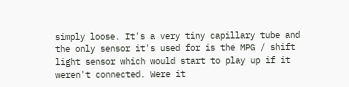simply loose. It's a very tiny capillary tube and the only sensor it's used for is the MPG / shift light sensor which would start to play up if it weren't connected. Were it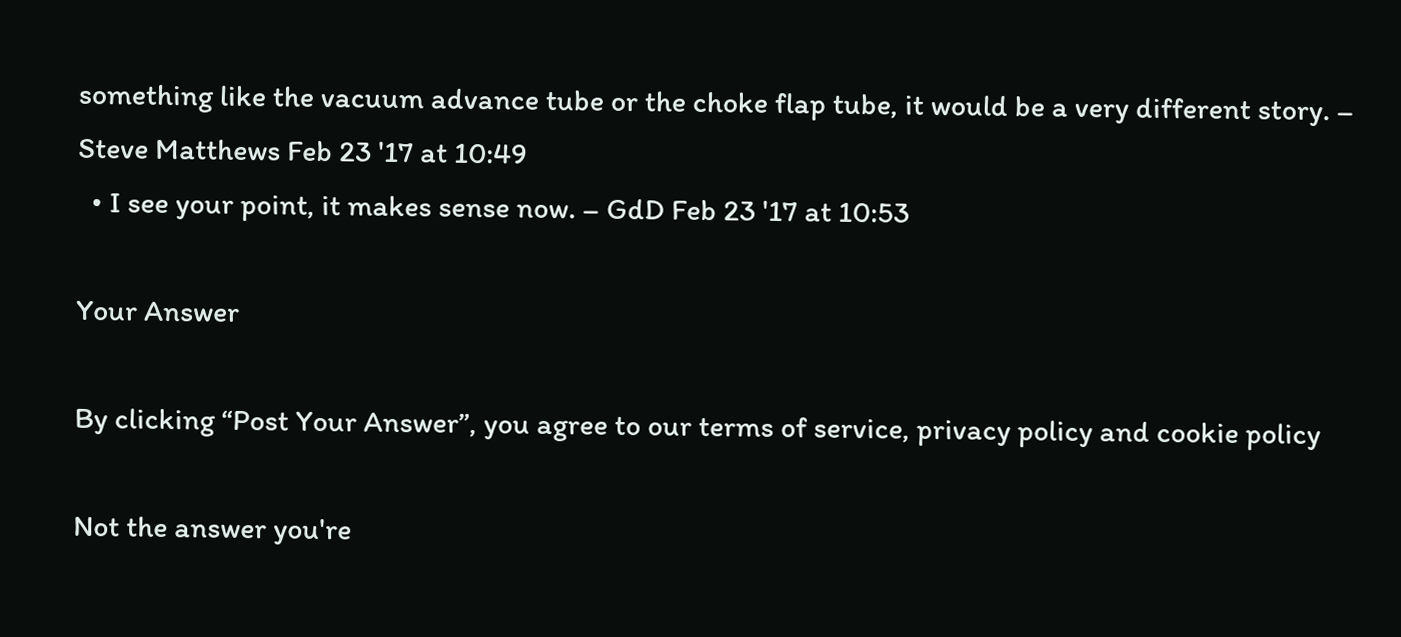something like the vacuum advance tube or the choke flap tube, it would be a very different story. – Steve Matthews Feb 23 '17 at 10:49
  • I see your point, it makes sense now. – GdD Feb 23 '17 at 10:53

Your Answer

By clicking “Post Your Answer”, you agree to our terms of service, privacy policy and cookie policy

Not the answer you're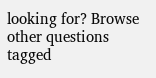looking for? Browse other questions tagged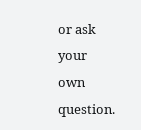or ask your own question.